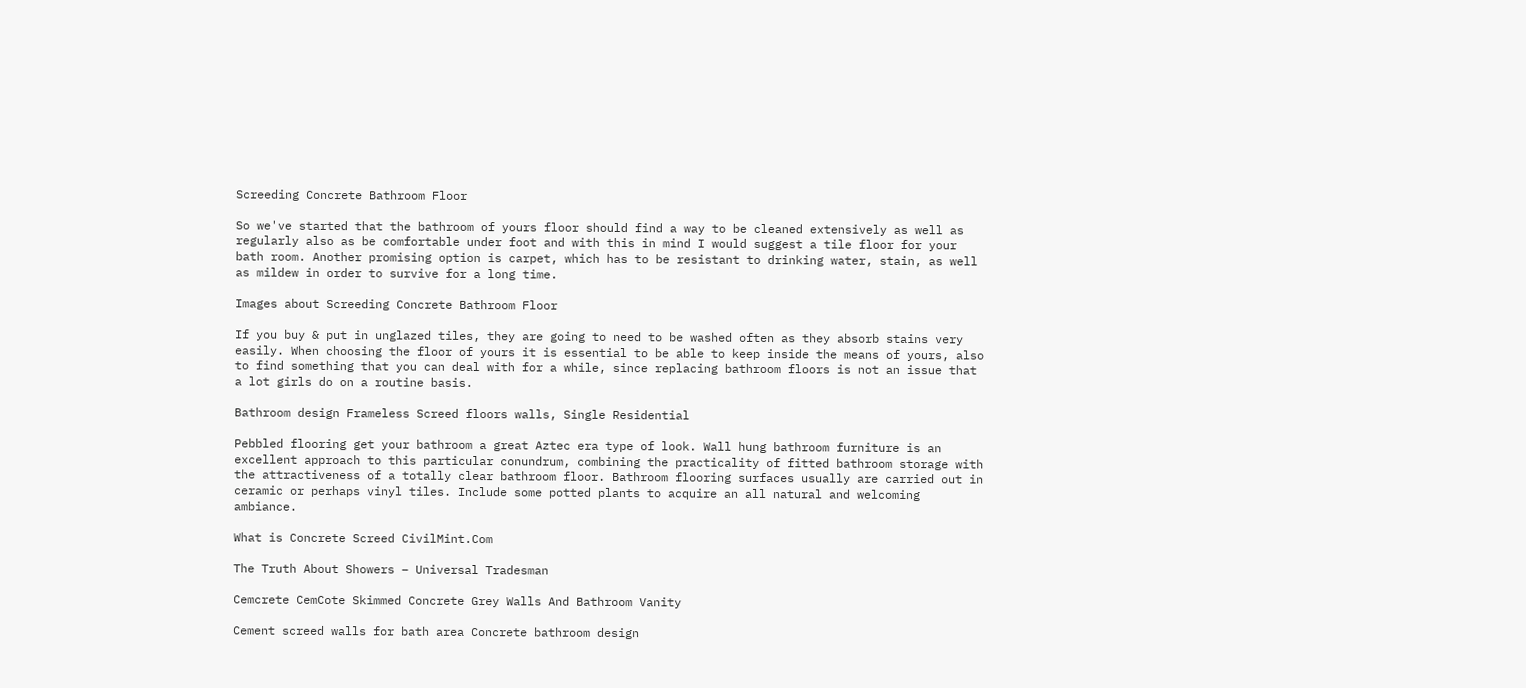Screeding Concrete Bathroom Floor

So we've started that the bathroom of yours floor should find a way to be cleaned extensively as well as regularly also as be comfortable under foot and with this in mind I would suggest a tile floor for your bath room. Another promising option is carpet, which has to be resistant to drinking water, stain, as well as mildew in order to survive for a long time.

Images about Screeding Concrete Bathroom Floor

If you buy & put in unglazed tiles, they are going to need to be washed often as they absorb stains very easily. When choosing the floor of yours it is essential to be able to keep inside the means of yours, also to find something that you can deal with for a while, since replacing bathroom floors is not an issue that a lot girls do on a routine basis.

Bathroom design Frameless Screed floors walls, Single Residential

Pebbled flooring get your bathroom a great Aztec era type of look. Wall hung bathroom furniture is an excellent approach to this particular conundrum, combining the practicality of fitted bathroom storage with the attractiveness of a totally clear bathroom floor. Bathroom flooring surfaces usually are carried out in ceramic or perhaps vinyl tiles. Include some potted plants to acquire an all natural and welcoming ambiance.

What is Concrete Screed CivilMint.Com

The Truth About Showers – Universal Tradesman

Cemcrete CemCote Skimmed Concrete Grey Walls And Bathroom Vanity

Cement screed walls for bath area Concrete bathroom design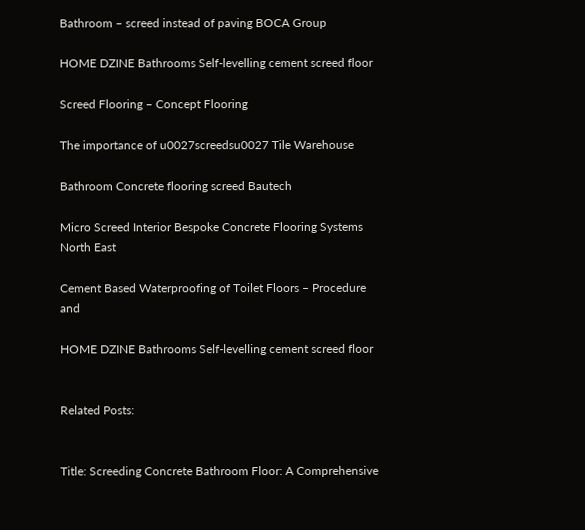Bathroom – screed instead of paving BOCA Group

HOME DZINE Bathrooms Self-levelling cement screed floor

Screed Flooring – Concept Flooring

The importance of u0027screedsu0027 Tile Warehouse

Bathroom Concrete flooring screed Bautech

Micro Screed Interior Bespoke Concrete Flooring Systems North East

Cement Based Waterproofing of Toilet Floors – Procedure and

HOME DZINE Bathrooms Self-levelling cement screed floor


Related Posts:


Title: Screeding Concrete Bathroom Floor: A Comprehensive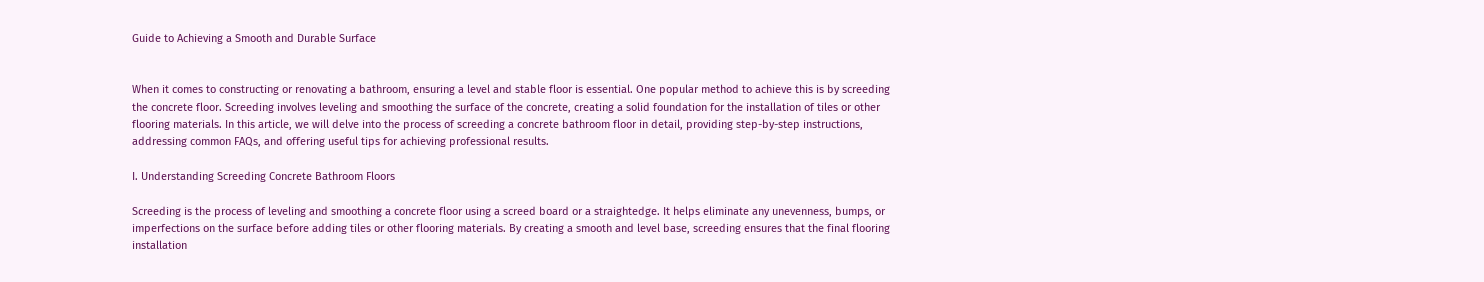Guide to Achieving a Smooth and Durable Surface


When it comes to constructing or renovating a bathroom, ensuring a level and stable floor is essential. One popular method to achieve this is by screeding the concrete floor. Screeding involves leveling and smoothing the surface of the concrete, creating a solid foundation for the installation of tiles or other flooring materials. In this article, we will delve into the process of screeding a concrete bathroom floor in detail, providing step-by-step instructions, addressing common FAQs, and offering useful tips for achieving professional results.

I. Understanding Screeding Concrete Bathroom Floors

Screeding is the process of leveling and smoothing a concrete floor using a screed board or a straightedge. It helps eliminate any unevenness, bumps, or imperfections on the surface before adding tiles or other flooring materials. By creating a smooth and level base, screeding ensures that the final flooring installation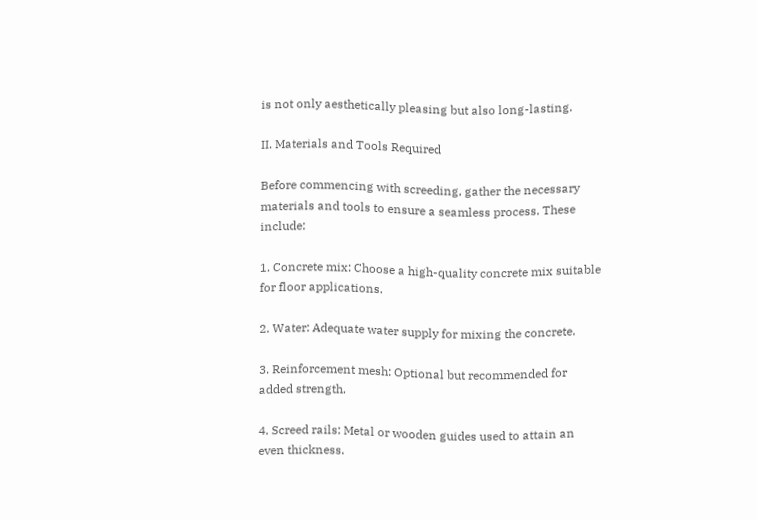is not only aesthetically pleasing but also long-lasting.

II. Materials and Tools Required

Before commencing with screeding, gather the necessary materials and tools to ensure a seamless process. These include:

1. Concrete mix: Choose a high-quality concrete mix suitable for floor applications.

2. Water: Adequate water supply for mixing the concrete.

3. Reinforcement mesh: Optional but recommended for added strength.

4. Screed rails: Metal or wooden guides used to attain an even thickness.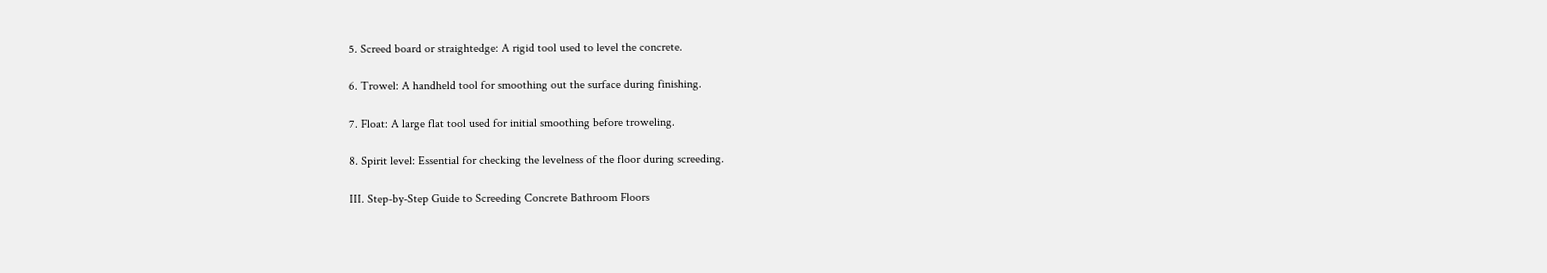5. Screed board or straightedge: A rigid tool used to level the concrete.

6. Trowel: A handheld tool for smoothing out the surface during finishing.

7. Float: A large flat tool used for initial smoothing before troweling.

8. Spirit level: Essential for checking the levelness of the floor during screeding.

III. Step-by-Step Guide to Screeding Concrete Bathroom Floors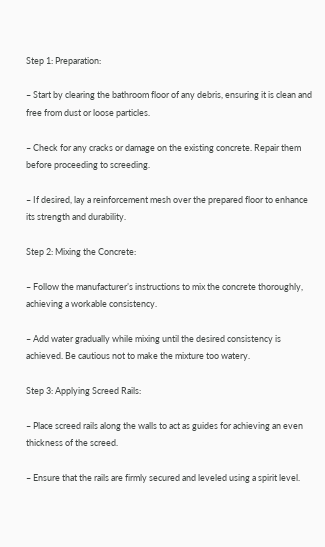Step 1: Preparation:

– Start by clearing the bathroom floor of any debris, ensuring it is clean and free from dust or loose particles.

– Check for any cracks or damage on the existing concrete. Repair them before proceeding to screeding.

– If desired, lay a reinforcement mesh over the prepared floor to enhance its strength and durability.

Step 2: Mixing the Concrete:

– Follow the manufacturer’s instructions to mix the concrete thoroughly, achieving a workable consistency.

– Add water gradually while mixing until the desired consistency is achieved. Be cautious not to make the mixture too watery.

Step 3: Applying Screed Rails:

– Place screed rails along the walls to act as guides for achieving an even thickness of the screed.

– Ensure that the rails are firmly secured and leveled using a spirit level.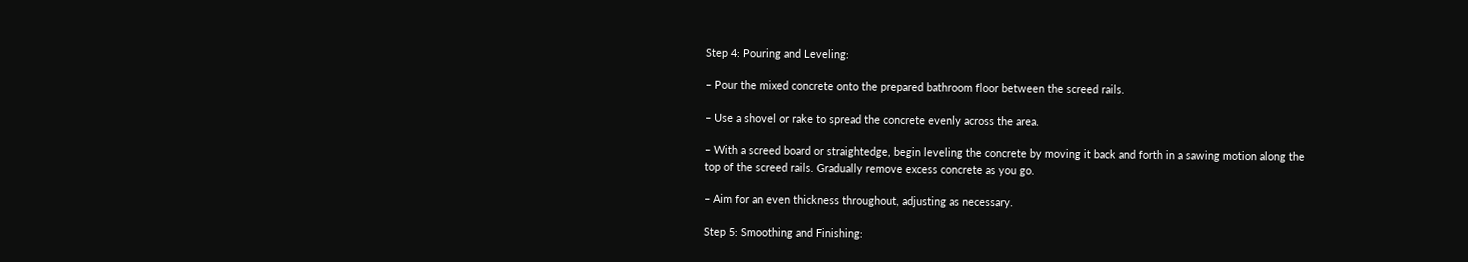Step 4: Pouring and Leveling:

– Pour the mixed concrete onto the prepared bathroom floor between the screed rails.

– Use a shovel or rake to spread the concrete evenly across the area.

– With a screed board or straightedge, begin leveling the concrete by moving it back and forth in a sawing motion along the top of the screed rails. Gradually remove excess concrete as you go.

– Aim for an even thickness throughout, adjusting as necessary.

Step 5: Smoothing and Finishing: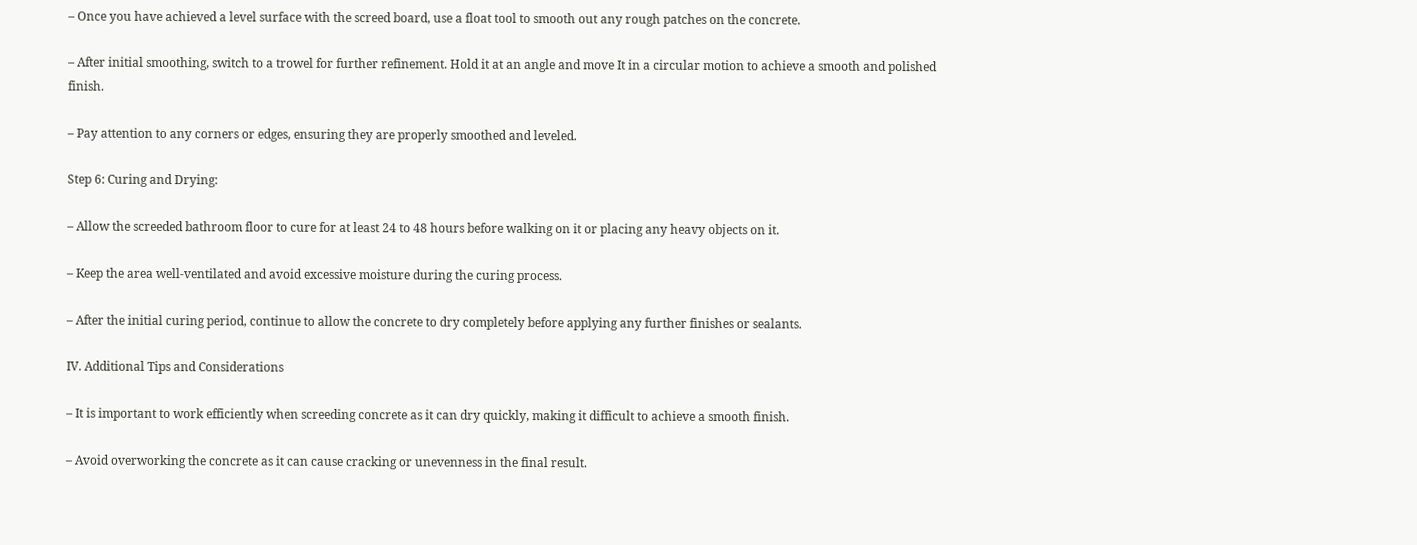– Once you have achieved a level surface with the screed board, use a float tool to smooth out any rough patches on the concrete.

– After initial smoothing, switch to a trowel for further refinement. Hold it at an angle and move It in a circular motion to achieve a smooth and polished finish.

– Pay attention to any corners or edges, ensuring they are properly smoothed and leveled.

Step 6: Curing and Drying:

– Allow the screeded bathroom floor to cure for at least 24 to 48 hours before walking on it or placing any heavy objects on it.

– Keep the area well-ventilated and avoid excessive moisture during the curing process.

– After the initial curing period, continue to allow the concrete to dry completely before applying any further finishes or sealants.

IV. Additional Tips and Considerations

– It is important to work efficiently when screeding concrete as it can dry quickly, making it difficult to achieve a smooth finish.

– Avoid overworking the concrete as it can cause cracking or unevenness in the final result.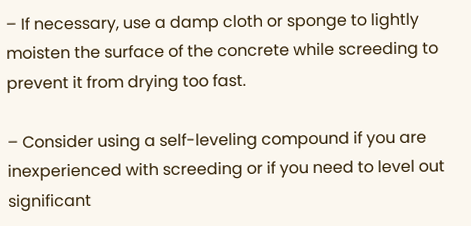– If necessary, use a damp cloth or sponge to lightly moisten the surface of the concrete while screeding to prevent it from drying too fast.

– Consider using a self-leveling compound if you are inexperienced with screeding or if you need to level out significant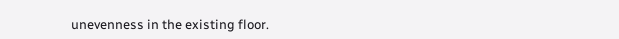unevenness in the existing floor.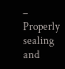– Properly sealing and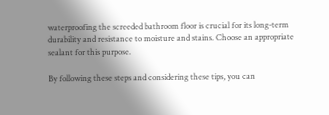waterproofing the screeded bathroom floor is crucial for its long-term durability and resistance to moisture and stains. Choose an appropriate sealant for this purpose.

By following these steps and considering these tips, you can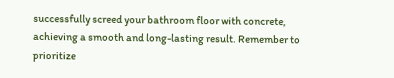successfully screed your bathroom floor with concrete, achieving a smooth and long-lasting result. Remember to prioritize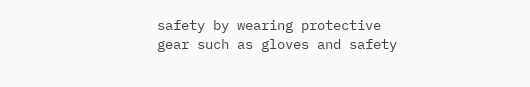safety by wearing protective gear such as gloves and safety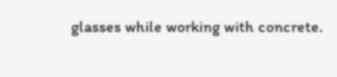glasses while working with concrete.